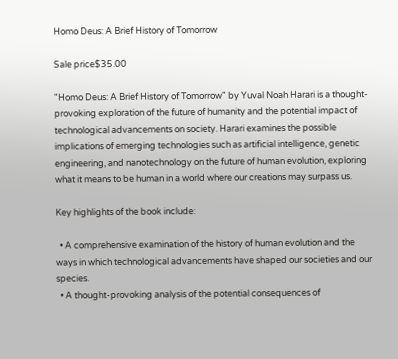Homo Deus: A Brief History of Tomorrow

Sale price$35.00

"Homo Deus: A Brief History of Tomorrow" by Yuval Noah Harari is a thought-provoking exploration of the future of humanity and the potential impact of technological advancements on society. Harari examines the possible implications of emerging technologies such as artificial intelligence, genetic engineering, and nanotechnology on the future of human evolution, exploring what it means to be human in a world where our creations may surpass us.

Key highlights of the book include:

  • A comprehensive examination of the history of human evolution and the ways in which technological advancements have shaped our societies and our species.
  • A thought-provoking analysis of the potential consequences of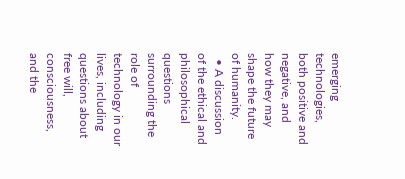emerging technologies, both positive and negative, and how they may shape the future of humanity.
  • A discussion of the ethical and philosophical questions surrounding the role of technology in our lives, including questions about free will, consciousness, and the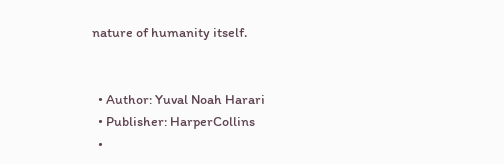nature of humanity itself.


  • Author: Yuval Noah Harari
  • Publisher: HarperCollins
  •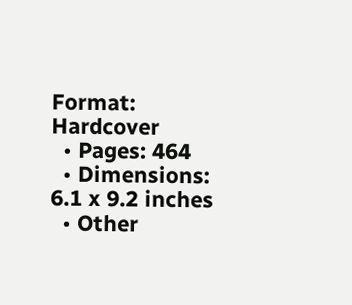Format: Hardcover
  • Pages: 464
  • Dimensions: 6.1 x 9.2 inches
  • Other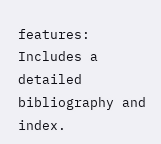features: Includes a detailed bibliography and index.